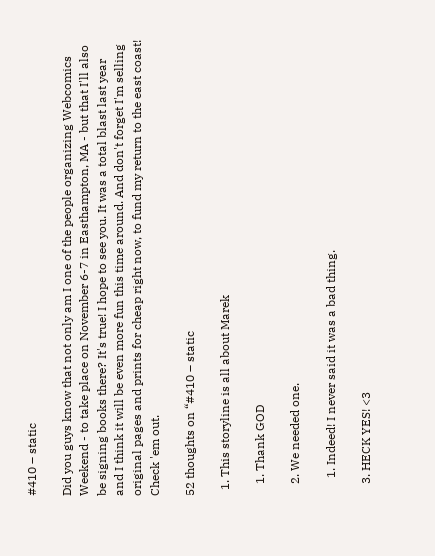#410 – static

Did you guys know that not only am I one of the people organizing Webcomics Weekend - to take place on November 6-7 in Easthampton, MA - but that I'll also be signing books there? It's true! I hope to see you. It was a total blast last year and I think it will be even more fun this time around. And don't forget I'm selling original pages and prints for cheap right now, to fund my return to the east coast! Check 'em out.

52 thoughts on “#410 – static

  1. This storyline is all about Marek

    1. Thank GOD

    2. We needed one.

      1. Indeed! I never said it was a bad thing.

    3. HECK YES! <3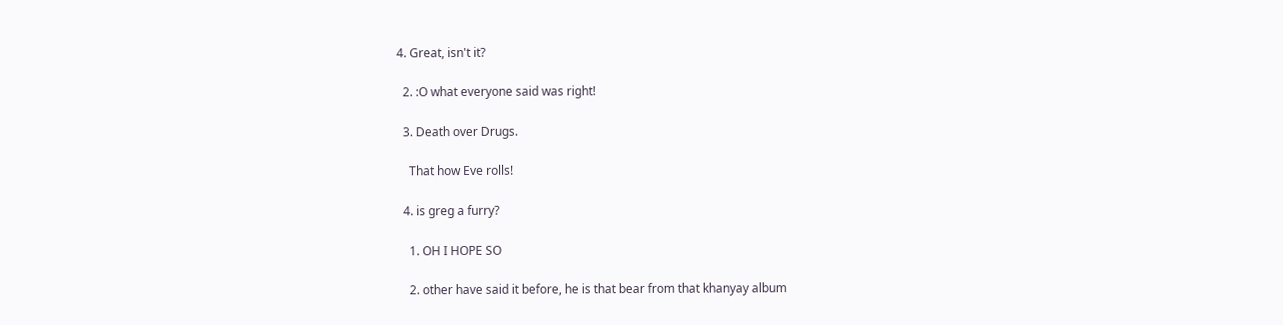4. Great, isn't it?

  2. :O what everyone said was right!

  3. Death over Drugs.

    That how Eve rolls!

  4. is greg a furry?

    1. OH I HOPE SO

    2. other have said it before, he is that bear from that khanyay album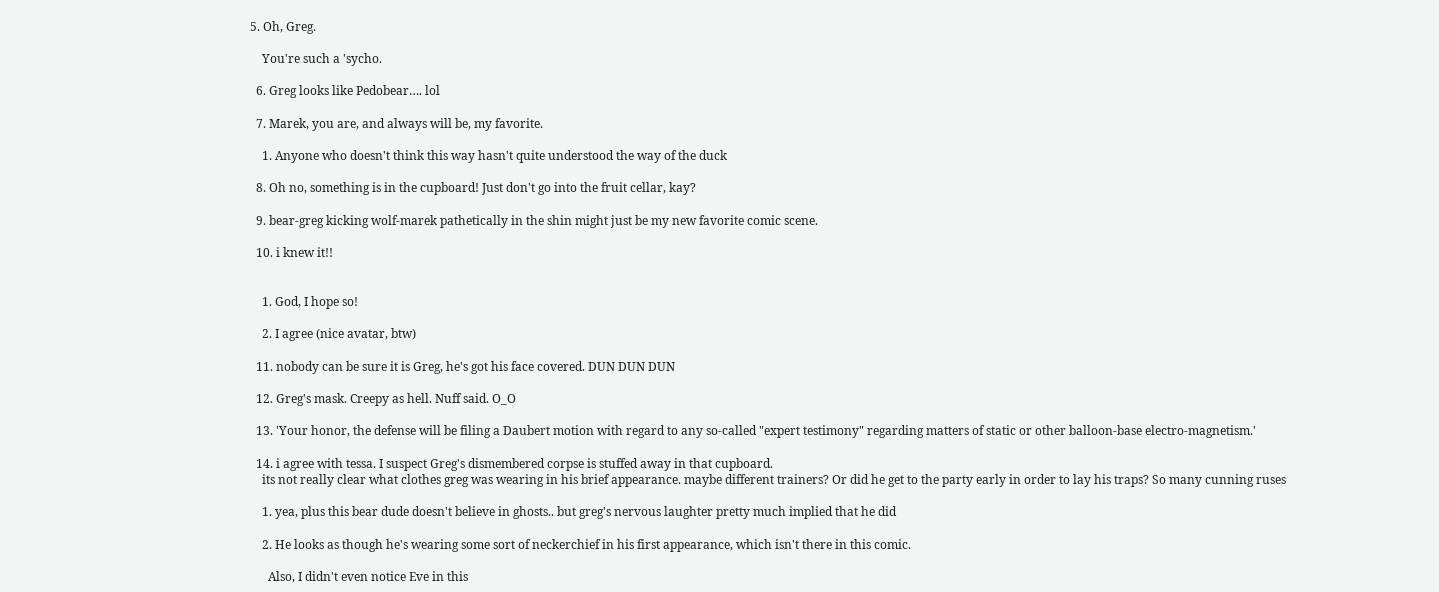5. Oh, Greg.

    You're such a 'sycho.

  6. Greg looks like Pedobear…. lol

  7. Marek, you are, and always will be, my favorite.

    1. Anyone who doesn't think this way hasn't quite understood the way of the duck

  8. Oh no, something is in the cupboard! Just don't go into the fruit cellar, kay?

  9. bear-greg kicking wolf-marek pathetically in the shin might just be my new favorite comic scene.

  10. i knew it!!


    1. God, I hope so!

    2. I agree (nice avatar, btw)

  11. nobody can be sure it is Greg, he's got his face covered. DUN DUN DUN

  12. Greg's mask. Creepy as hell. Nuff said. O_O

  13. 'Your honor, the defense will be filing a Daubert motion with regard to any so-called "expert testimony" regarding matters of static or other balloon-base electro-magnetism.'

  14. i agree with tessa. I suspect Greg's dismembered corpse is stuffed away in that cupboard.
    its not really clear what clothes greg was wearing in his brief appearance. maybe different trainers? Or did he get to the party early in order to lay his traps? So many cunning ruses

    1. yea, plus this bear dude doesn't believe in ghosts.. but greg's nervous laughter pretty much implied that he did

    2. He looks as though he's wearing some sort of neckerchief in his first appearance, which isn't there in this comic.

      Also, I didn't even notice Eve in this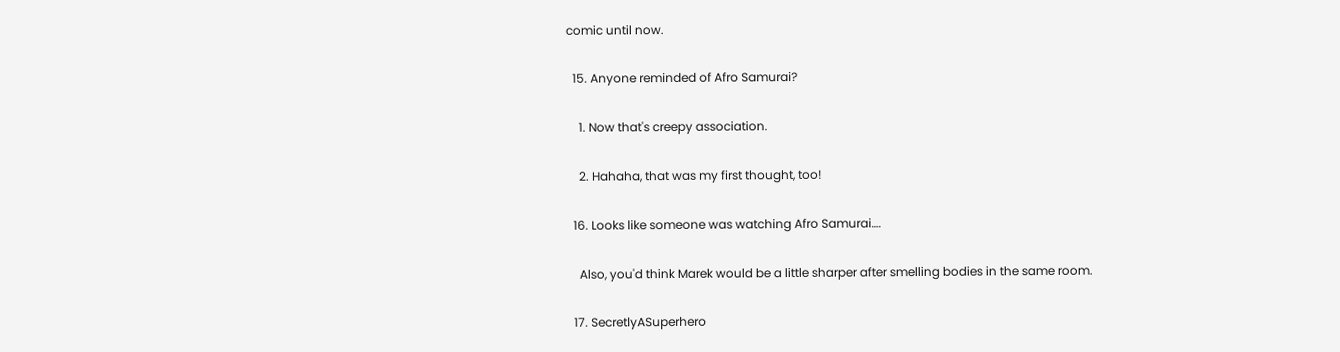comic until now.

  15. Anyone reminded of Afro Samurai?

    1. Now that's creepy association.

    2. Hahaha, that was my first thought, too!

  16. Looks like someone was watching Afro Samurai….

    Also, you'd think Marek would be a little sharper after smelling bodies in the same room.

  17. SecretlyASuperhero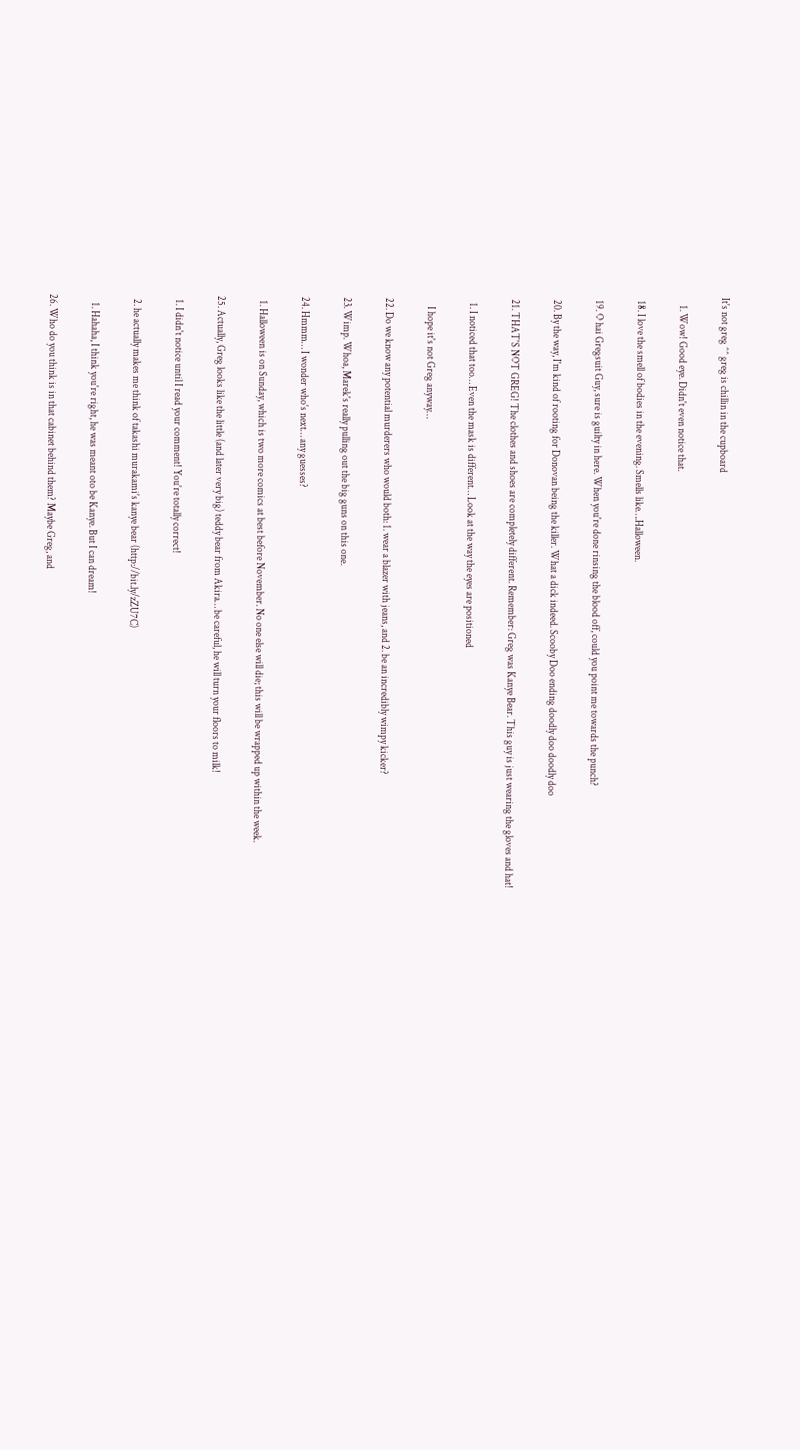It's not greg ^^ greg is chillin in the cupboard

    1. Wow! Good eye. Didn't even notice that.

  18. I love the smell of bodies in the evening. Smells like….Halloween.

  19. O hai Gregsuit Guy, sure is guilty in here. When you're done rinsing the blood off, could you point me towards the punch?

  20. By the way, I'm kind of rooting for Donovan being the killer. What a dick indeed. Scooby Doo ending doodly doo doodly doo

  21. THAT'S NOT GREG! The clothes and shoes are completely different. Remember: Greg was Kanye Bear. This guy is just wearing the gloves and hat!

    1. I noticed that too… Even the mask is different… Look at the way the eyes are positioned

      I hope it's not Greg anyway…

  22. Do we know any potential murderers who would both: 1. wear a blazer with jeans, and 2. be an incredibly wimpy kicker?

  23. Wimp. Whoa, Marek's really pulling out the big guns on this one.

  24. Hmmm… I wonder who's next… any guesses?

    1. Halloween is on Sunday, which is two more comics at best before November. No one else will die; this will be wrapped up within the week.

  25. Actually, Greg looks like the little (and later very big) teddy bear from Akira… be careful, he will turn your floors to milk!

    1. I didn't notice until I read your comment! You're totally correct!

    2. he actually makes me think of takashi murakami's kanye bear (http://bit.ly/zZU7C)

      1. Hahaha, I think you're right, he was meant oto be Kanye. But I can dream!

  26. Who do you think is in that cabinet behind them? Maybe Greg, and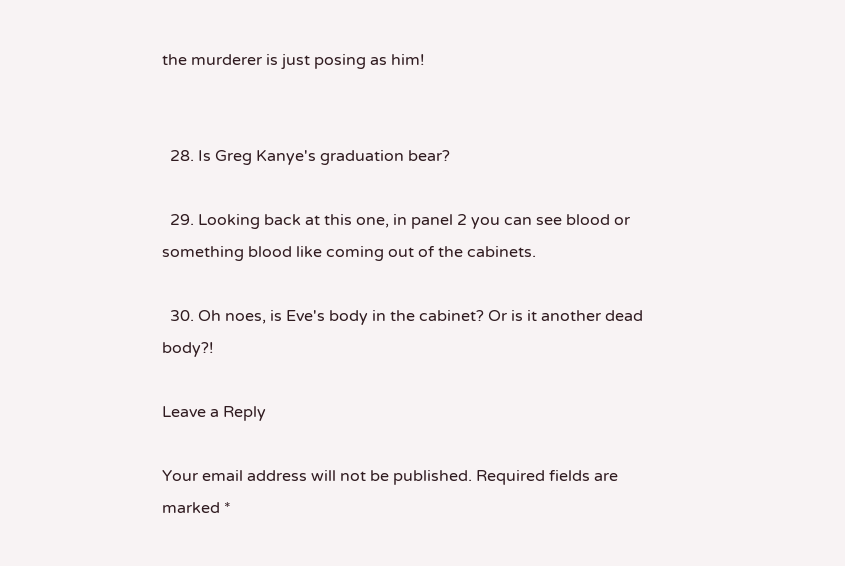the murderer is just posing as him!


  28. Is Greg Kanye's graduation bear?

  29. Looking back at this one, in panel 2 you can see blood or something blood like coming out of the cabinets.

  30. Oh noes, is Eve's body in the cabinet? Or is it another dead body?!

Leave a Reply

Your email address will not be published. Required fields are marked *